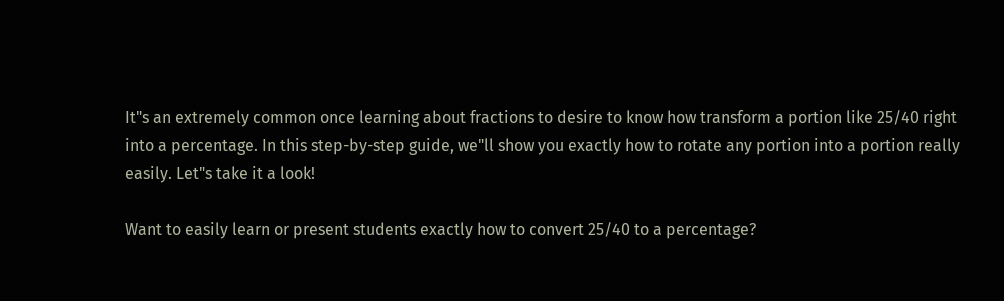It"s an extremely common once learning about fractions to desire to know how transform a portion like 25/40 right into a percentage. In this step-by-step guide, we"ll show you exactly how to rotate any portion into a portion really easily. Let"s take it a look!

Want to easily learn or present students exactly how to convert 25/40 to a percentage?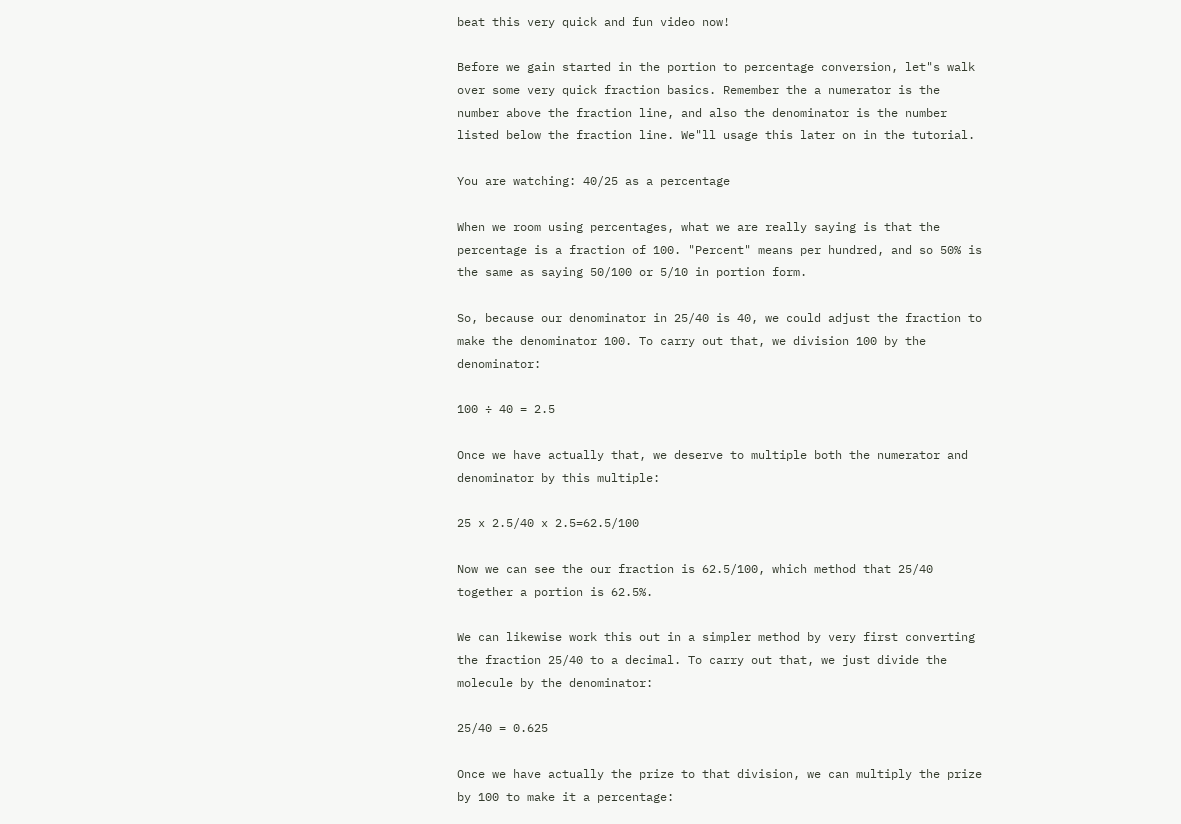beat this very quick and fun video now!

Before we gain started in the portion to percentage conversion, let"s walk over some very quick fraction basics. Remember the a numerator is the number above the fraction line, and also the denominator is the number listed below the fraction line. We"ll usage this later on in the tutorial.

You are watching: 40/25 as a percentage

When we room using percentages, what we are really saying is that the percentage is a fraction of 100. "Percent" means per hundred, and so 50% is the same as saying 50/100 or 5/10 in portion form.

So, because our denominator in 25/40 is 40, we could adjust the fraction to make the denominator 100. To carry out that, we division 100 by the denominator:

100 ÷ 40 = 2.5

Once we have actually that, we deserve to multiple both the numerator and denominator by this multiple:

25 x 2.5/40 x 2.5=62.5/100

Now we can see the our fraction is 62.5/100, which method that 25/40 together a portion is 62.5%.

We can likewise work this out in a simpler method by very first converting the fraction 25/40 to a decimal. To carry out that, we just divide the molecule by the denominator:

25/40 = 0.625

Once we have actually the prize to that division, we can multiply the prize by 100 to make it a percentage: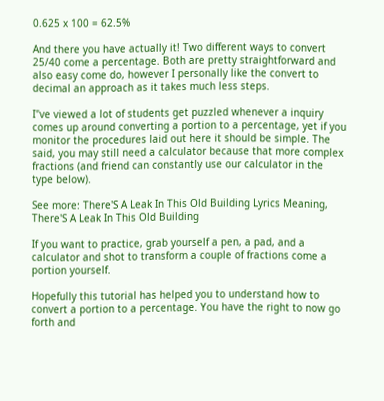0.625 x 100 = 62.5%

And there you have actually it! Two different ways to convert 25/40 come a percentage. Both are pretty straightforward and also easy come do, however I personally like the convert to decimal an approach as it takes much less steps.

I"ve viewed a lot of students get puzzled whenever a inquiry comes up around converting a portion to a percentage, yet if you monitor the procedures laid out here it should be simple. The said, you may still need a calculator because that more complex fractions (and friend can constantly use our calculator in the type below).

See more: There'S A Leak In This Old Building Lyrics Meaning, There'S A Leak In This Old Building

If you want to practice, grab yourself a pen, a pad, and a calculator and shot to transform a couple of fractions come a portion yourself.

Hopefully this tutorial has helped you to understand how to convert a portion to a percentage. You have the right to now go forth and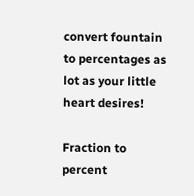convert fountain to percentages as lot as your little heart desires!

Fraction to percent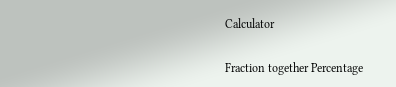Calculator

Fraction together Percentage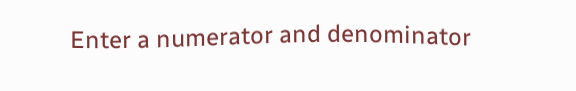Enter a numerator and denominator